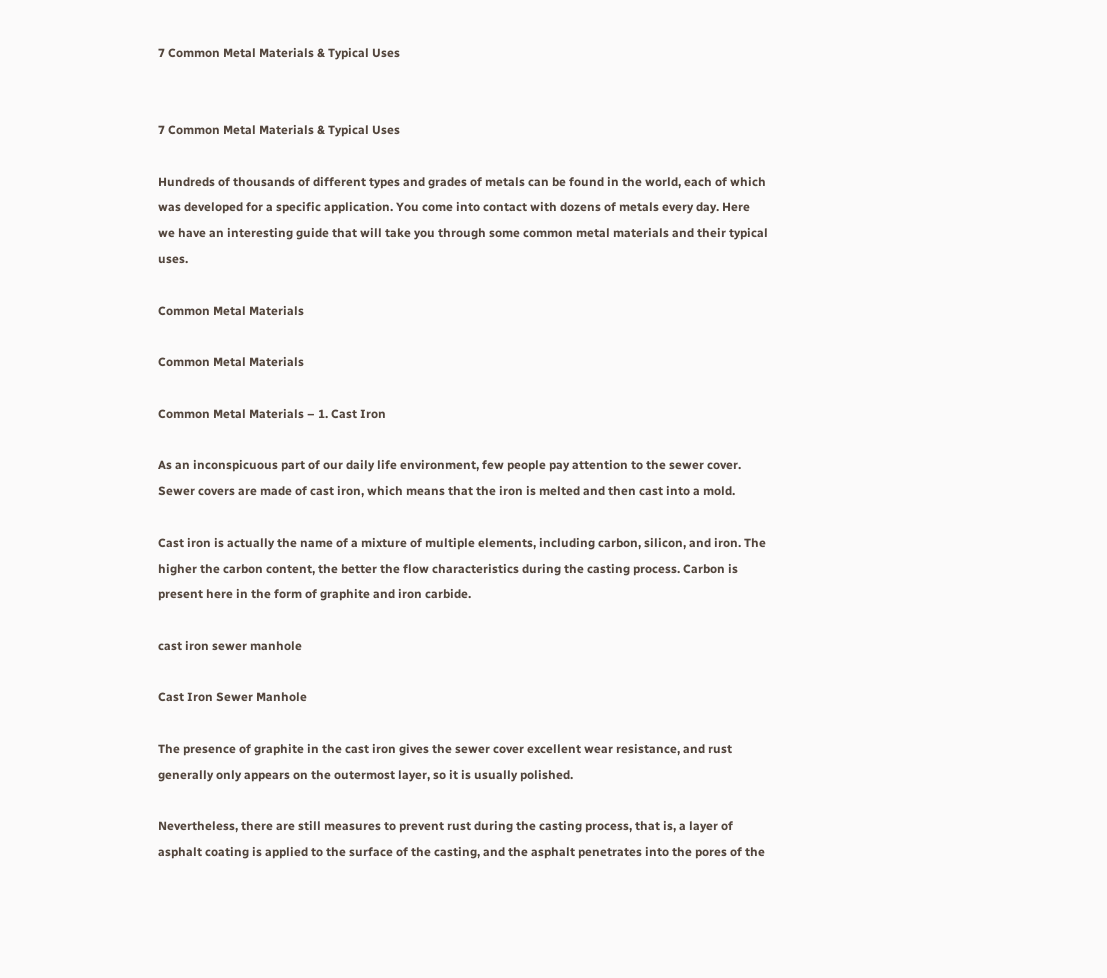7 Common Metal Materials & Typical Uses


7 Common Metal Materials & Typical Uses

Hundreds of thousands of different types and grades of metals can be found in the world, each of which was developed for a specific application. You come into contact with dozens of metals every day. Here we have an interesting guide that will take you through some common metal materials and their typical uses.

Common Metal Materials

Common Metal Materials

Common Metal Materials – 1. Cast Iron

As an inconspicuous part of our daily life environment, few people pay attention to the sewer cover. Sewer covers are made of cast iron, which means that the iron is melted and then cast into a mold.

Cast iron is actually the name of a mixture of multiple elements, including carbon, silicon, and iron. The higher the carbon content, the better the flow characteristics during the casting process. Carbon is present here in the form of graphite and iron carbide.

cast iron sewer manhole

Cast Iron Sewer Manhole

The presence of graphite in the cast iron gives the sewer cover excellent wear resistance, and rust generally only appears on the outermost layer, so it is usually polished.

Nevertheless, there are still measures to prevent rust during the casting process, that is, a layer of asphalt coating is applied to the surface of the casting, and the asphalt penetrates into the pores of the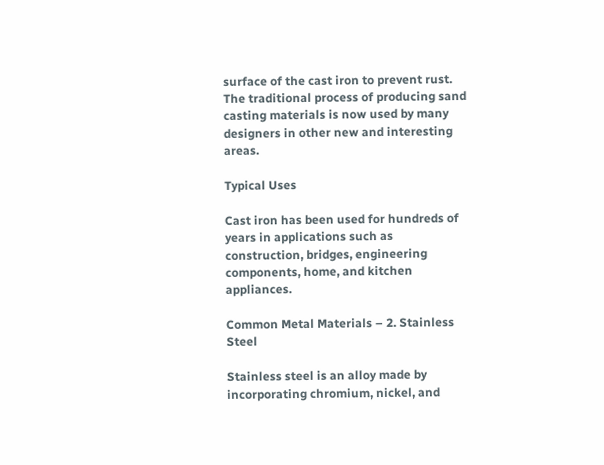surface of the cast iron to prevent rust. The traditional process of producing sand casting materials is now used by many designers in other new and interesting areas.

Typical Uses

Cast iron has been used for hundreds of years in applications such as construction, bridges, engineering components, home, and kitchen appliances.

Common Metal Materials – 2. Stainless Steel

Stainless steel is an alloy made by incorporating chromium, nickel, and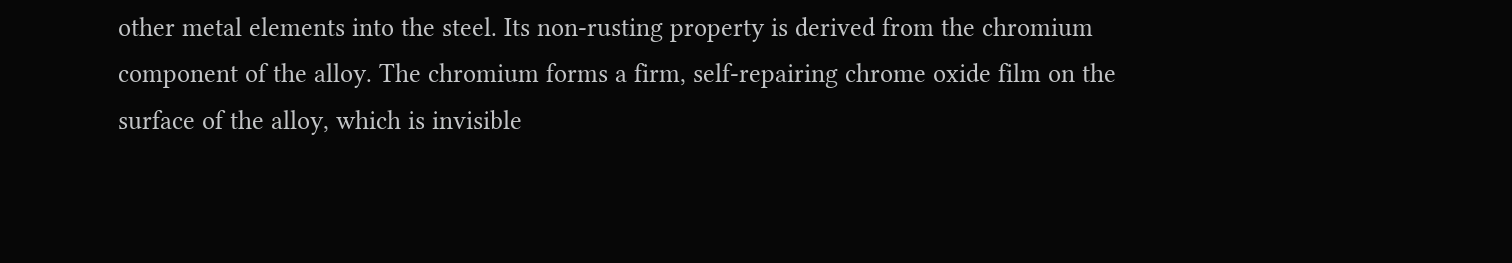other metal elements into the steel. Its non-rusting property is derived from the chromium component of the alloy. The chromium forms a firm, self-repairing chrome oxide film on the surface of the alloy, which is invisible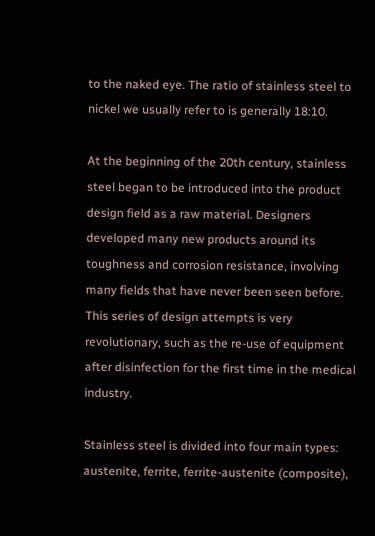to the naked eye. The ratio of stainless steel to nickel we usually refer to is generally 18:10.

At the beginning of the 20th century, stainless steel began to be introduced into the product design field as a raw material. Designers developed many new products around its toughness and corrosion resistance, involving many fields that have never been seen before. This series of design attempts is very revolutionary, such as the re-use of equipment after disinfection for the first time in the medical industry.

Stainless steel is divided into four main types: austenite, ferrite, ferrite-austenite (composite),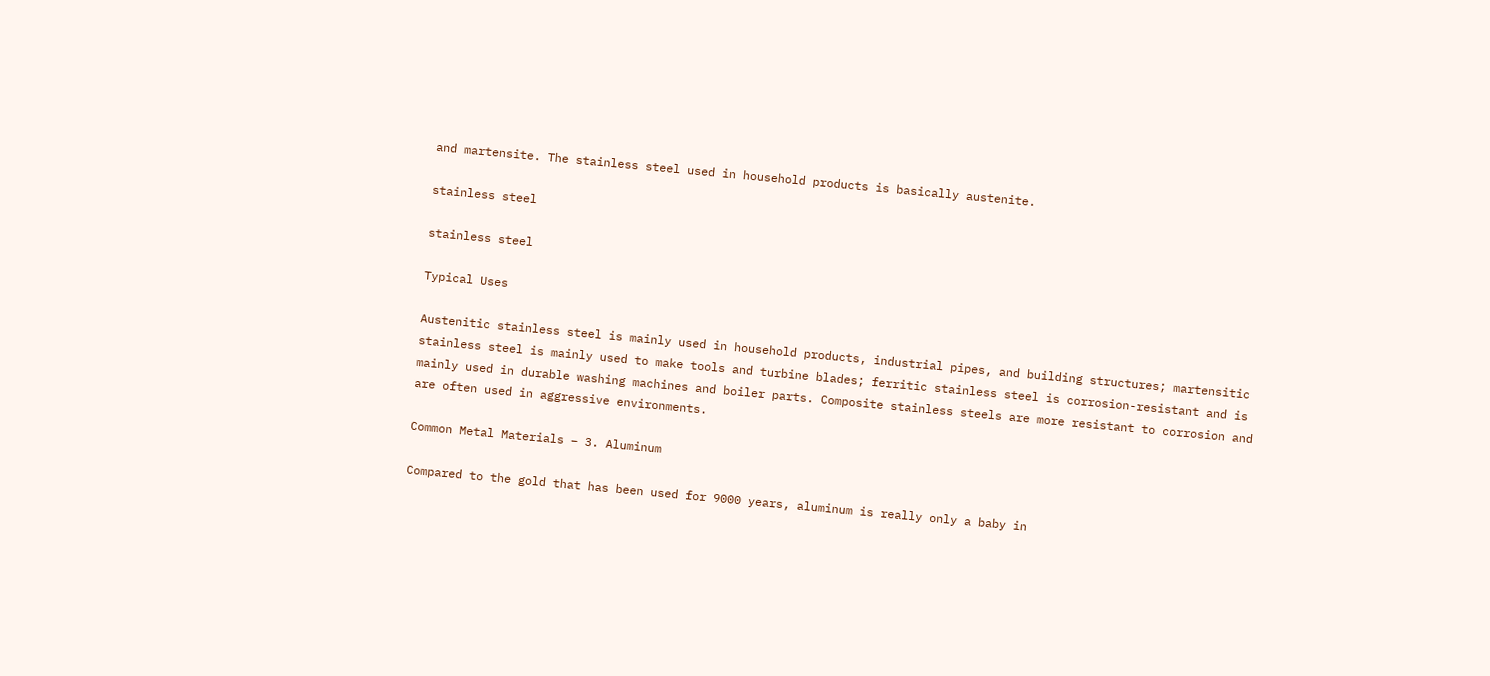and martensite. The stainless steel used in household products is basically austenite.

stainless steel

stainless steel

Typical Uses

Austenitic stainless steel is mainly used in household products, industrial pipes, and building structures; martensitic stainless steel is mainly used to make tools and turbine blades; ferritic stainless steel is corrosion-resistant and is mainly used in durable washing machines and boiler parts. Composite stainless steels are more resistant to corrosion and are often used in aggressive environments.

Common Metal Materials – 3. Aluminum

Compared to the gold that has been used for 9000 years, aluminum is really only a baby in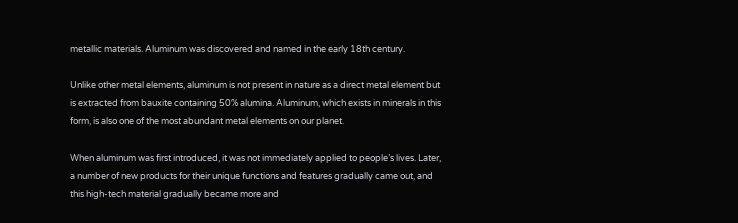metallic materials. Aluminum was discovered and named in the early 18th century.

Unlike other metal elements, aluminum is not present in nature as a direct metal element but is extracted from bauxite containing 50% alumina. Aluminum, which exists in minerals in this form, is also one of the most abundant metal elements on our planet.

When aluminum was first introduced, it was not immediately applied to people’s lives. Later, a number of new products for their unique functions and features gradually came out, and this high-tech material gradually became more and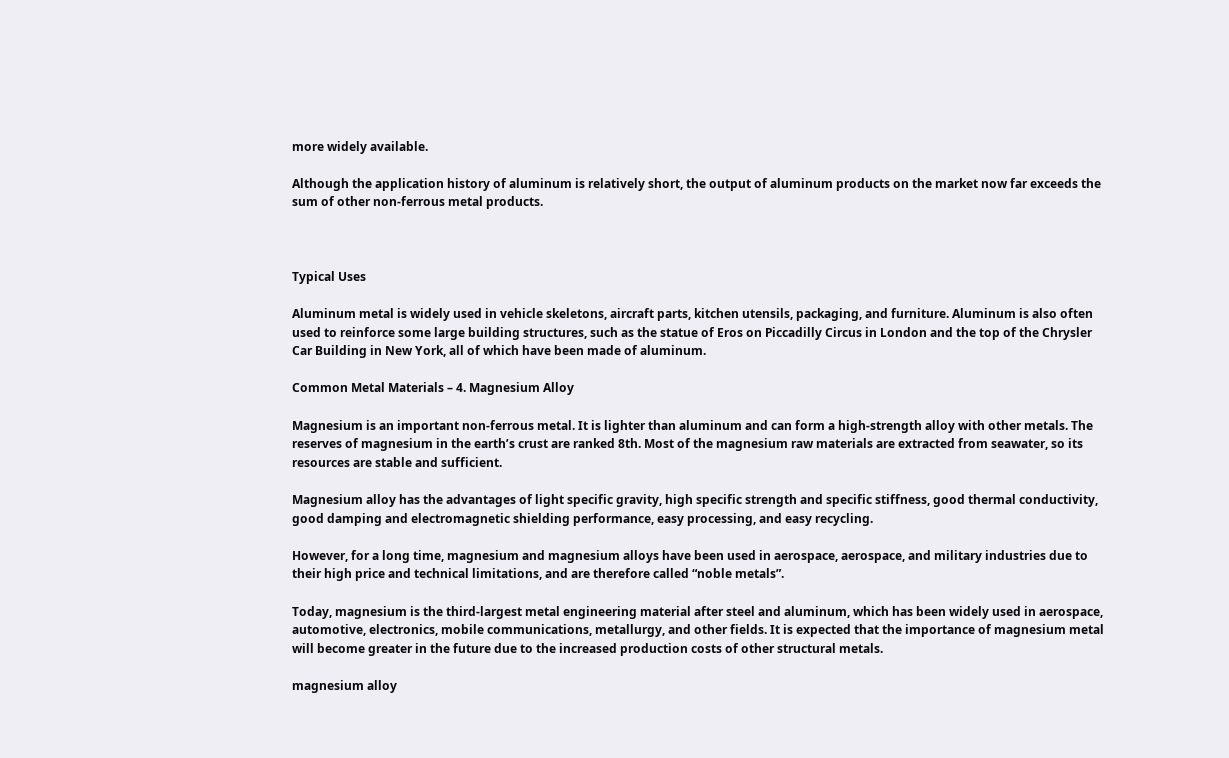more widely available.

Although the application history of aluminum is relatively short, the output of aluminum products on the market now far exceeds the sum of other non-ferrous metal products.



Typical Uses

Aluminum metal is widely used in vehicle skeletons, aircraft parts, kitchen utensils, packaging, and furniture. Aluminum is also often used to reinforce some large building structures, such as the statue of Eros on Piccadilly Circus in London and the top of the Chrysler Car Building in New York, all of which have been made of aluminum.

Common Metal Materials – 4. Magnesium Alloy

Magnesium is an important non-ferrous metal. It is lighter than aluminum and can form a high-strength alloy with other metals. The reserves of magnesium in the earth’s crust are ranked 8th. Most of the magnesium raw materials are extracted from seawater, so its resources are stable and sufficient.

Magnesium alloy has the advantages of light specific gravity, high specific strength and specific stiffness, good thermal conductivity, good damping and electromagnetic shielding performance, easy processing, and easy recycling.

However, for a long time, magnesium and magnesium alloys have been used in aerospace, aerospace, and military industries due to their high price and technical limitations, and are therefore called “noble metals”.

Today, magnesium is the third-largest metal engineering material after steel and aluminum, which has been widely used in aerospace, automotive, electronics, mobile communications, metallurgy, and other fields. It is expected that the importance of magnesium metal will become greater in the future due to the increased production costs of other structural metals.

magnesium alloy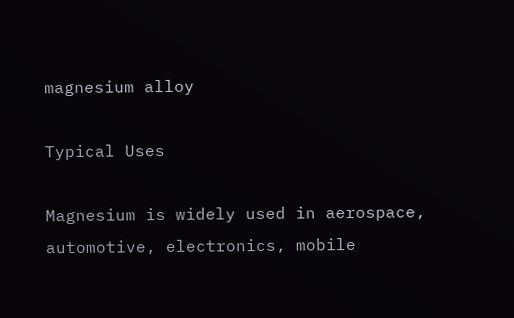magnesium alloy

Typical Uses

Magnesium is widely used in aerospace, automotive, electronics, mobile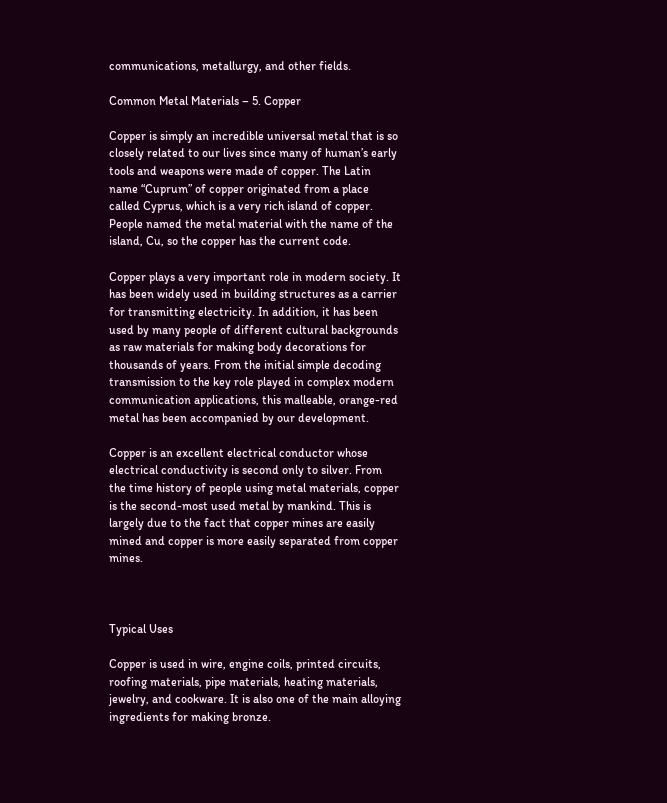communications, metallurgy, and other fields.

Common Metal Materials – 5. Copper

Copper is simply an incredible universal metal that is so closely related to our lives since many of human’s early tools and weapons were made of copper. The Latin name “Cuprum” of copper originated from a place called Cyprus, which is a very rich island of copper. People named the metal material with the name of the island, Cu, so the copper has the current code.

Copper plays a very important role in modern society. It has been widely used in building structures as a carrier for transmitting electricity. In addition, it has been used by many people of different cultural backgrounds as raw materials for making body decorations for thousands of years. From the initial simple decoding transmission to the key role played in complex modern communication applications, this malleable, orange-red metal has been accompanied by our development.

Copper is an excellent electrical conductor whose electrical conductivity is second only to silver. From the time history of people using metal materials, copper is the second-most used metal by mankind. This is largely due to the fact that copper mines are easily mined and copper is more easily separated from copper mines.



Typical Uses

Copper is used in wire, engine coils, printed circuits, roofing materials, pipe materials, heating materials, jewelry, and cookware. It is also one of the main alloying ingredients for making bronze.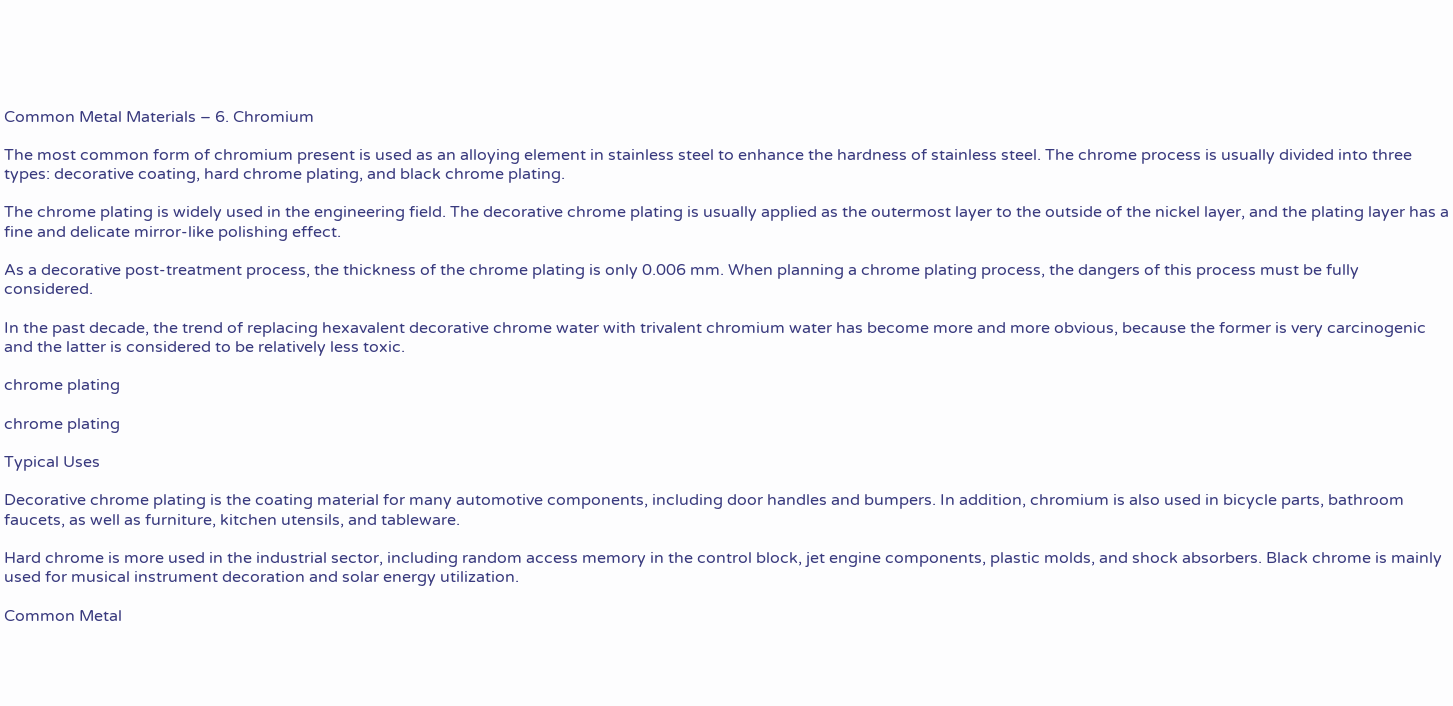Common Metal Materials – 6. Chromium

The most common form of chromium present is used as an alloying element in stainless steel to enhance the hardness of stainless steel. The chrome process is usually divided into three types: decorative coating, hard chrome plating, and black chrome plating.

The chrome plating is widely used in the engineering field. The decorative chrome plating is usually applied as the outermost layer to the outside of the nickel layer, and the plating layer has a fine and delicate mirror-like polishing effect.

As a decorative post-treatment process, the thickness of the chrome plating is only 0.006 mm. When planning a chrome plating process, the dangers of this process must be fully considered.

In the past decade, the trend of replacing hexavalent decorative chrome water with trivalent chromium water has become more and more obvious, because the former is very carcinogenic and the latter is considered to be relatively less toxic.

chrome plating

chrome plating

Typical Uses

Decorative chrome plating is the coating material for many automotive components, including door handles and bumpers. In addition, chromium is also used in bicycle parts, bathroom faucets, as well as furniture, kitchen utensils, and tableware.

Hard chrome is more used in the industrial sector, including random access memory in the control block, jet engine components, plastic molds, and shock absorbers. Black chrome is mainly used for musical instrument decoration and solar energy utilization.

Common Metal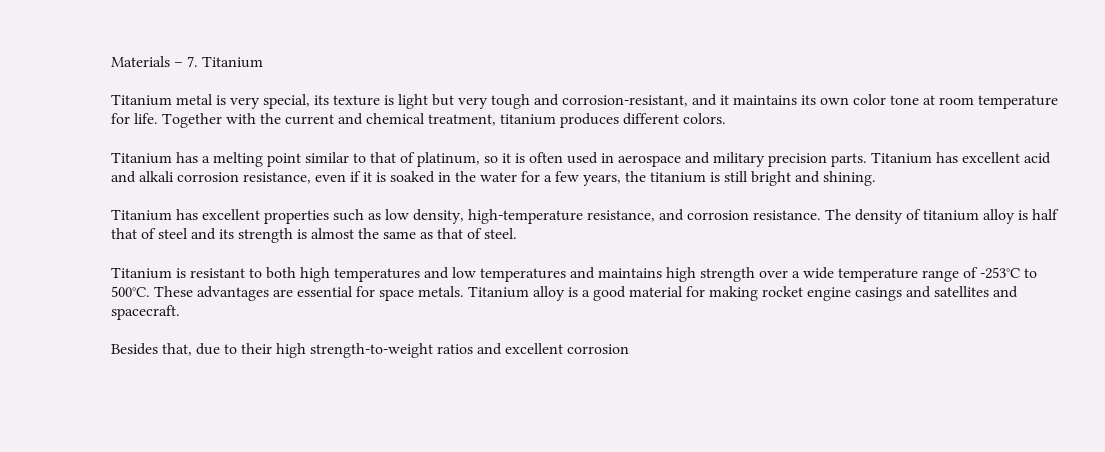Materials – 7. Titanium

Titanium metal is very special, its texture is light but very tough and corrosion-resistant, and it maintains its own color tone at room temperature for life. Together with the current and chemical treatment, titanium produces different colors.

Titanium has a melting point similar to that of platinum, so it is often used in aerospace and military precision parts. Titanium has excellent acid and alkali corrosion resistance, even if it is soaked in the water for a few years, the titanium is still bright and shining.

Titanium has excellent properties such as low density, high-temperature resistance, and corrosion resistance. The density of titanium alloy is half that of steel and its strength is almost the same as that of steel.

Titanium is resistant to both high temperatures and low temperatures and maintains high strength over a wide temperature range of -253°C to 500°C. These advantages are essential for space metals. Titanium alloy is a good material for making rocket engine casings and satellites and spacecraft.

Besides that, due to their high strength-to-weight ratios and excellent corrosion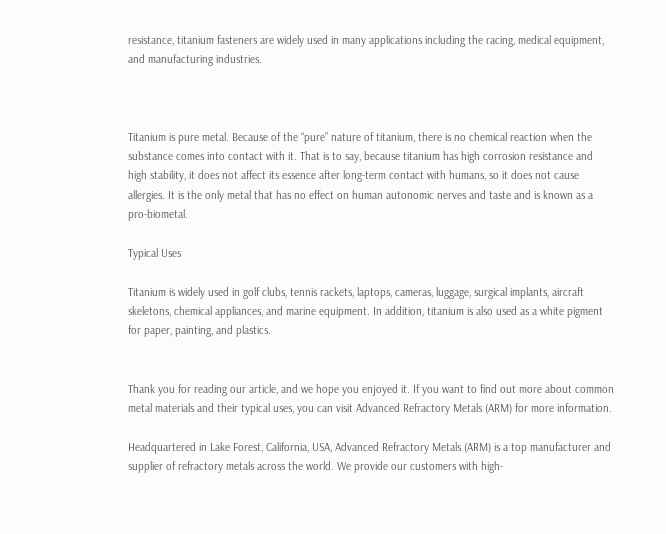resistance, titanium fasteners are widely used in many applications including the racing, medical equipment, and manufacturing industries.



Titanium is pure metal. Because of the “pure” nature of titanium, there is no chemical reaction when the substance comes into contact with it. That is to say, because titanium has high corrosion resistance and high stability, it does not affect its essence after long-term contact with humans, so it does not cause allergies. It is the only metal that has no effect on human autonomic nerves and taste and is known as a pro-biometal.

Typical Uses

Titanium is widely used in golf clubs, tennis rackets, laptops, cameras, luggage, surgical implants, aircraft skeletons, chemical appliances, and marine equipment. In addition, titanium is also used as a white pigment for paper, painting, and plastics.


Thank you for reading our article, and we hope you enjoyed it. If you want to find out more about common metal materials and their typical uses, you can visit Advanced Refractory Metals (ARM) for more information.

Headquartered in Lake Forest, California, USA, Advanced Refractory Metals (ARM) is a top manufacturer and supplier of refractory metals across the world. We provide our customers with high-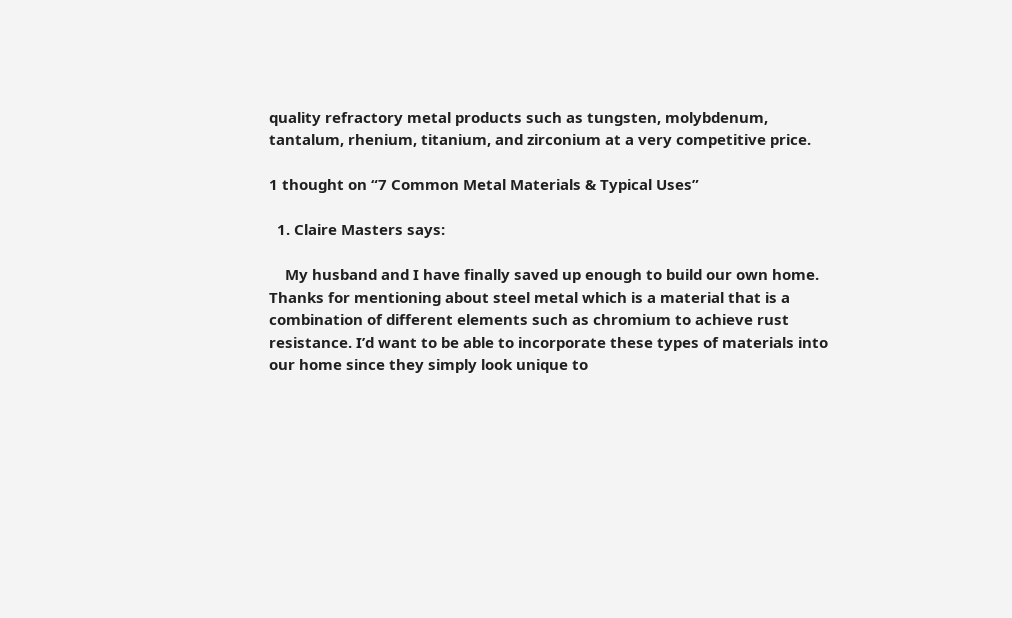quality refractory metal products such as tungsten, molybdenum, tantalum, rhenium, titanium, and zirconium at a very competitive price.

1 thought on “7 Common Metal Materials & Typical Uses”

  1. Claire Masters says:

    My husband and I have finally saved up enough to build our own home. Thanks for mentioning about steel metal which is a material that is a combination of different elements such as chromium to achieve rust resistance. I’d want to be able to incorporate these types of materials into our home since they simply look unique to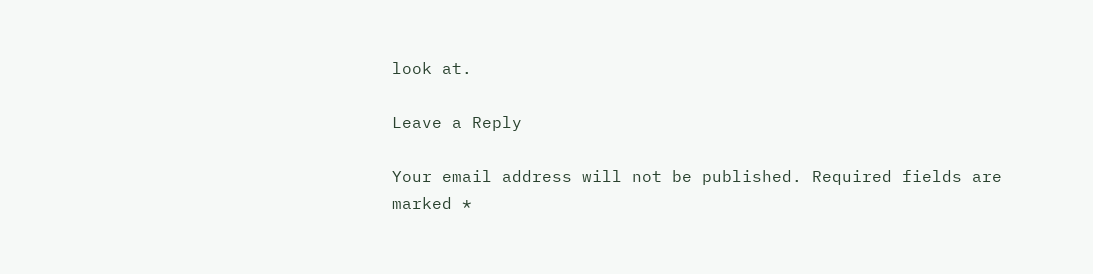look at.

Leave a Reply

Your email address will not be published. Required fields are marked *